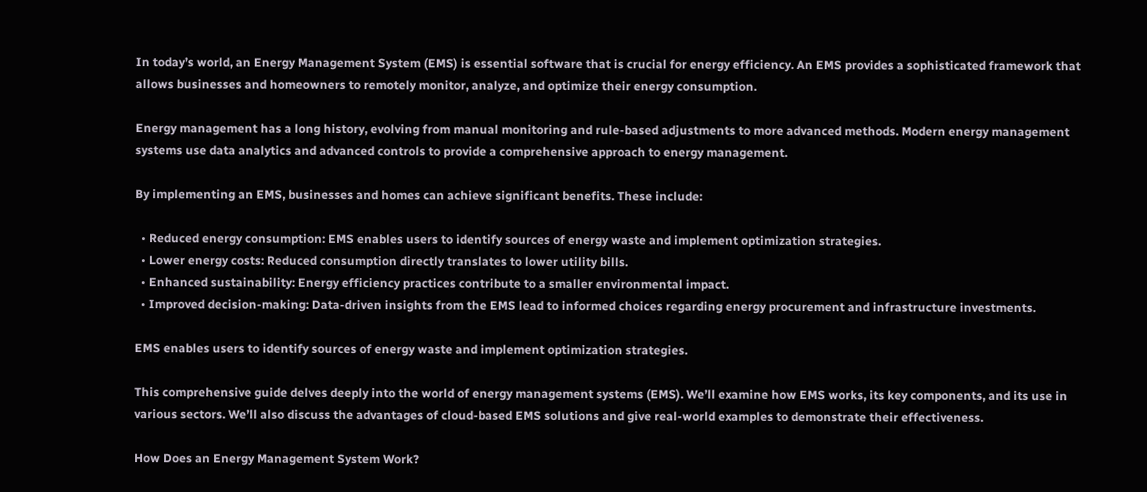In today’s world, an Energy Management System (EMS) is essential software that is crucial for energy efficiency. An EMS provides a sophisticated framework that allows businesses and homeowners to remotely monitor, analyze, and optimize their energy consumption.

Energy management has a long history, evolving from manual monitoring and rule-based adjustments to more advanced methods. Modern energy management systems use data analytics and advanced controls to provide a comprehensive approach to energy management.

By implementing an EMS, businesses and homes can achieve significant benefits. These include:

  • Reduced energy consumption: EMS enables users to identify sources of energy waste and implement optimization strategies.
  • Lower energy costs: Reduced consumption directly translates to lower utility bills.
  • Enhanced sustainability: Energy efficiency practices contribute to a smaller environmental impact.
  • Improved decision-making: Data-driven insights from the EMS lead to informed choices regarding energy procurement and infrastructure investments.

EMS enables users to identify sources of energy waste and implement optimization strategies.

This comprehensive guide delves deeply into the world of energy management systems (EMS). We’ll examine how EMS works, its key components, and its use in various sectors. We’ll also discuss the advantages of cloud-based EMS solutions and give real-world examples to demonstrate their effectiveness.

How Does an Energy Management System Work?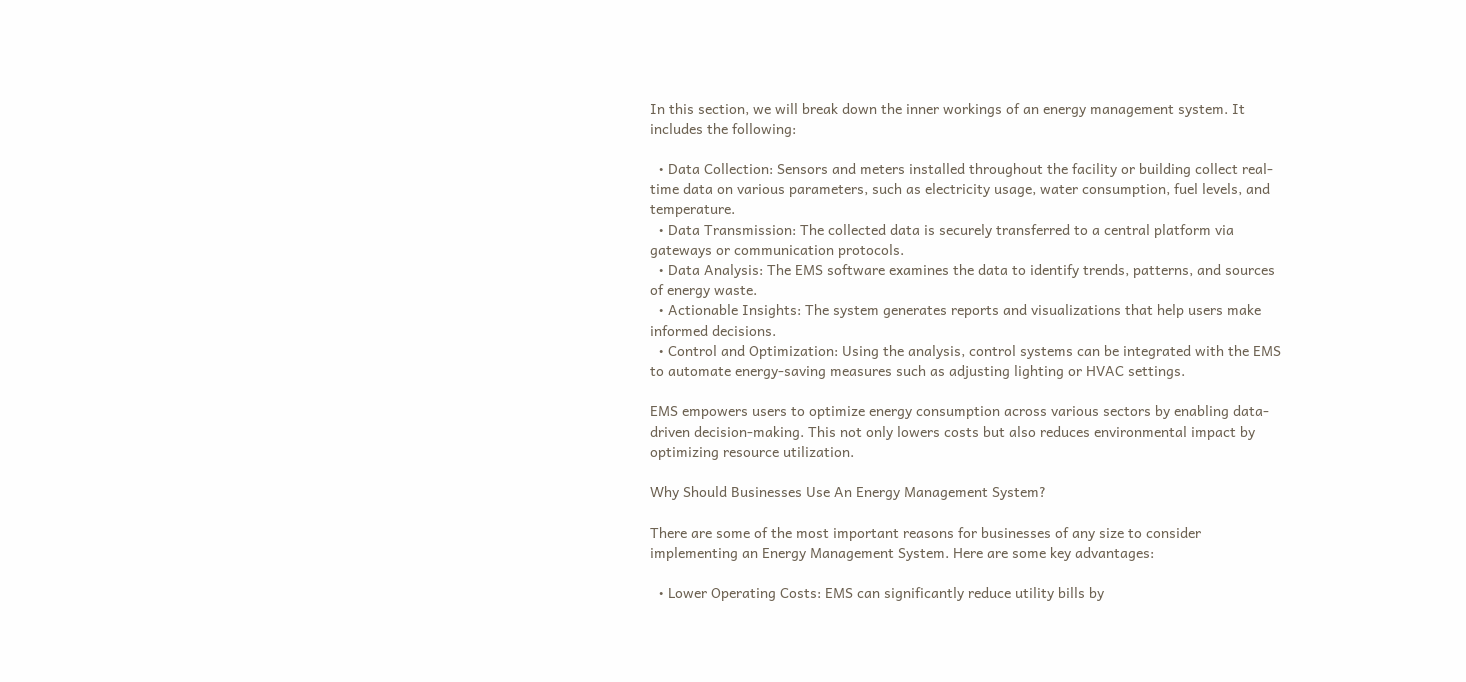In this section, we will break down the inner workings of an energy management system. It includes the following:

  • Data Collection: Sensors and meters installed throughout the facility or building collect real-time data on various parameters, such as electricity usage, water consumption, fuel levels, and temperature.
  • Data Transmission: The collected data is securely transferred to a central platform via gateways or communication protocols.
  • Data Analysis: The EMS software examines the data to identify trends, patterns, and sources of energy waste.
  • Actionable Insights: The system generates reports and visualizations that help users make informed decisions.
  • Control and Optimization: Using the analysis, control systems can be integrated with the EMS to automate energy-saving measures such as adjusting lighting or HVAC settings.

EMS empowers users to optimize energy consumption across various sectors by enabling data-driven decision-making. This not only lowers costs but also reduces environmental impact by optimizing resource utilization.

Why Should Businesses Use An Energy Management System?

There are some of the most important reasons for businesses of any size to consider implementing an Energy Management System. Here are some key advantages:

  • Lower Operating Costs: EMS can significantly reduce utility bills by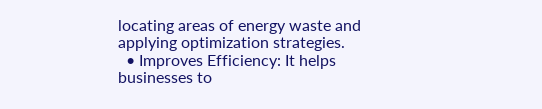locating areas of energy waste and applying optimization strategies.
  • Improves Efficiency: It helps businesses to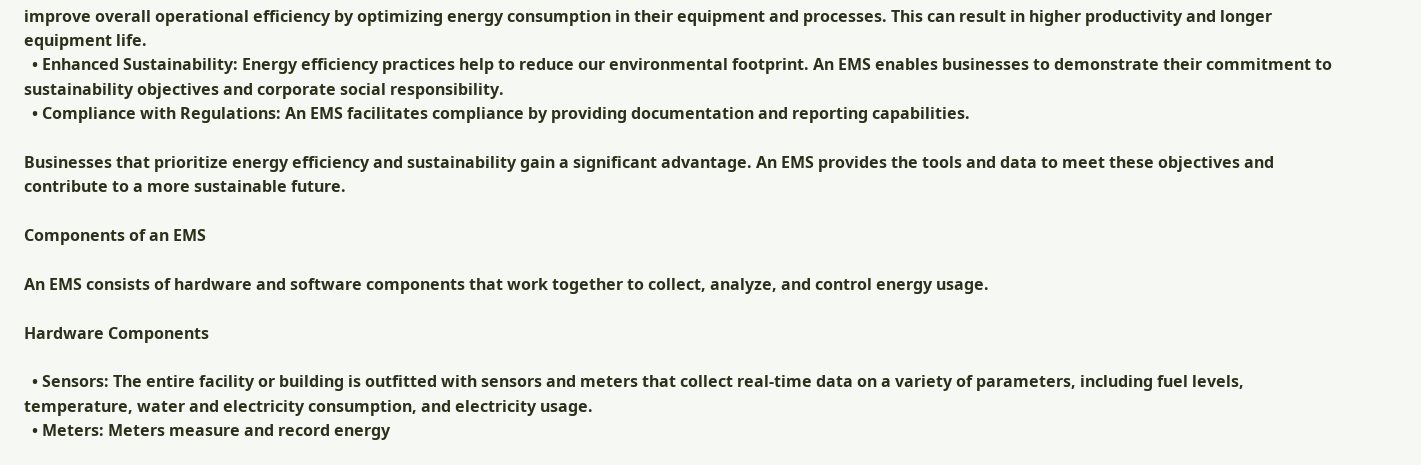improve overall operational efficiency by optimizing energy consumption in their equipment and processes. This can result in higher productivity and longer equipment life.
  • Enhanced Sustainability: Energy efficiency practices help to reduce our environmental footprint. An EMS enables businesses to demonstrate their commitment to sustainability objectives and corporate social responsibility.
  • Compliance with Regulations: An EMS facilitates compliance by providing documentation and reporting capabilities.

Businesses that prioritize energy efficiency and sustainability gain a significant advantage. An EMS provides the tools and data to meet these objectives and contribute to a more sustainable future.

Components of an EMS

An EMS consists of hardware and software components that work together to collect, analyze, and control energy usage.

Hardware Components

  • Sensors: The entire facility or building is outfitted with sensors and meters that collect real-time data on a variety of parameters, including fuel levels, temperature, water and electricity consumption, and electricity usage.
  • Meters: Meters measure and record energy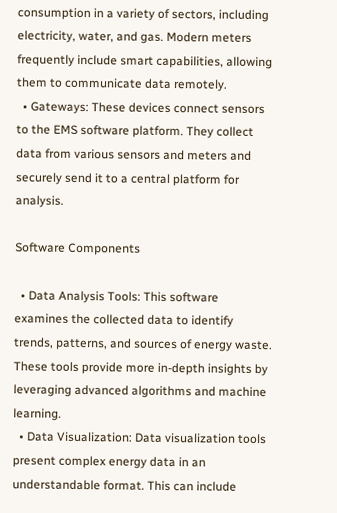consumption in a variety of sectors, including electricity, water, and gas. Modern meters frequently include smart capabilities, allowing them to communicate data remotely.
  • Gateways: These devices connect sensors to the EMS software platform. They collect data from various sensors and meters and securely send it to a central platform for analysis.

Software Components

  • Data Analysis Tools: This software examines the collected data to identify trends, patterns, and sources of energy waste. These tools provide more in-depth insights by leveraging advanced algorithms and machine learning.
  • Data Visualization: Data visualization tools present complex energy data in an understandable format. This can include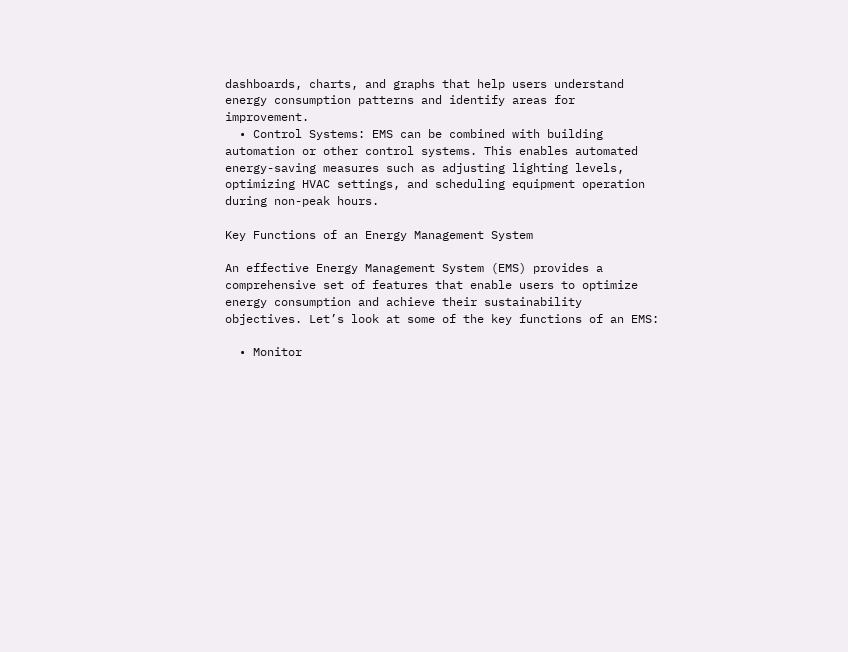dashboards, charts, and graphs that help users understand energy consumption patterns and identify areas for improvement.
  • Control Systems: EMS can be combined with building automation or other control systems. This enables automated energy-saving measures such as adjusting lighting levels, optimizing HVAC settings, and scheduling equipment operation during non-peak hours.

Key Functions of an Energy Management System

An effective Energy Management System (EMS) provides a comprehensive set of features that enable users to optimize energy consumption and achieve their sustainability objectives. Let’s look at some of the key functions of an EMS:

  • Monitor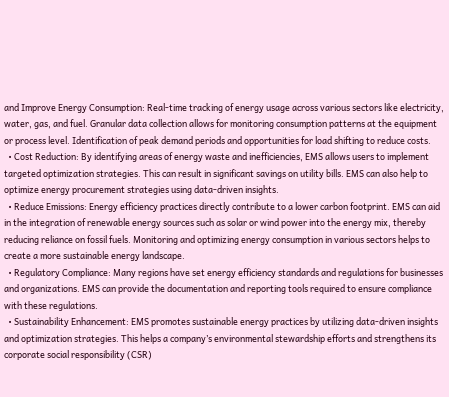and Improve Energy Consumption: Real-time tracking of energy usage across various sectors like electricity, water, gas, and fuel. Granular data collection allows for monitoring consumption patterns at the equipment or process level. Identification of peak demand periods and opportunities for load shifting to reduce costs.
  • Cost Reduction: By identifying areas of energy waste and inefficiencies, EMS allows users to implement targeted optimization strategies. This can result in significant savings on utility bills. EMS can also help to optimize energy procurement strategies using data-driven insights.
  • Reduce Emissions: Energy efficiency practices directly contribute to a lower carbon footprint. EMS can aid in the integration of renewable energy sources such as solar or wind power into the energy mix, thereby reducing reliance on fossil fuels. Monitoring and optimizing energy consumption in various sectors helps to create a more sustainable energy landscape.
  • Regulatory Compliance: Many regions have set energy efficiency standards and regulations for businesses and organizations. EMS can provide the documentation and reporting tools required to ensure compliance with these regulations.
  • Sustainability Enhancement: EMS promotes sustainable energy practices by utilizing data-driven insights and optimization strategies. This helps a company’s environmental stewardship efforts and strengthens its corporate social responsibility (CSR)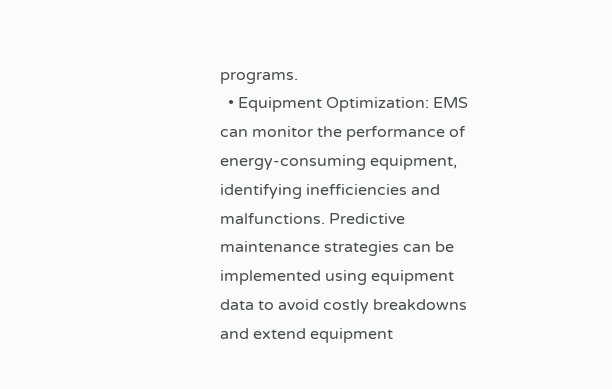programs.
  • Equipment Optimization: EMS can monitor the performance of energy-consuming equipment, identifying inefficiencies and malfunctions. Predictive maintenance strategies can be implemented using equipment data to avoid costly breakdowns and extend equipment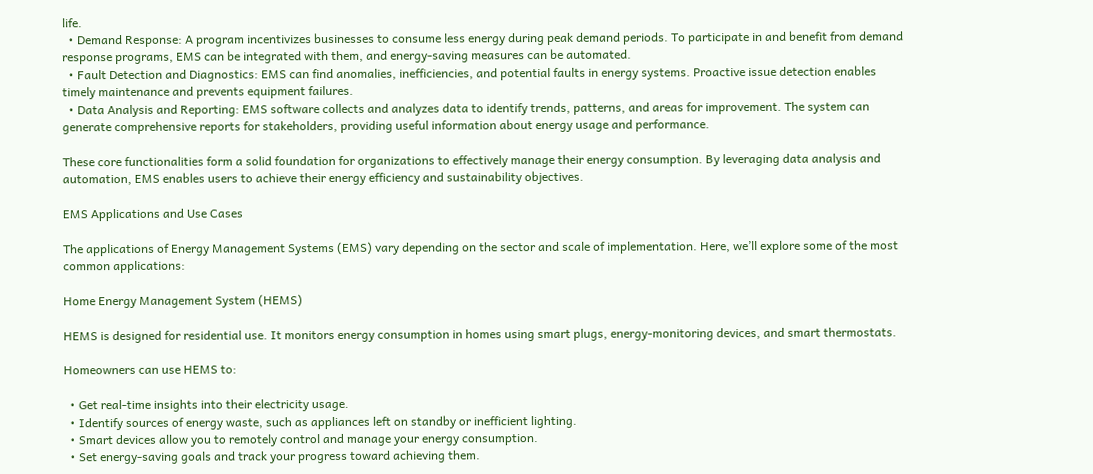life.
  • Demand Response: A program incentivizes businesses to consume less energy during peak demand periods. To participate in and benefit from demand response programs, EMS can be integrated with them, and energy-saving measures can be automated.
  • Fault Detection and Diagnostics: EMS can find anomalies, inefficiencies, and potential faults in energy systems. Proactive issue detection enables timely maintenance and prevents equipment failures.
  • Data Analysis and Reporting: EMS software collects and analyzes data to identify trends, patterns, and areas for improvement. The system can generate comprehensive reports for stakeholders, providing useful information about energy usage and performance.

These core functionalities form a solid foundation for organizations to effectively manage their energy consumption. By leveraging data analysis and automation, EMS enables users to achieve their energy efficiency and sustainability objectives.

EMS Applications and Use Cases

The applications of Energy Management Systems (EMS) vary depending on the sector and scale of implementation. Here, we’ll explore some of the most common applications:

Home Energy Management System (HEMS)

HEMS is designed for residential use. It monitors energy consumption in homes using smart plugs, energy-monitoring devices, and smart thermostats.

Homeowners can use HEMS to:

  • Get real-time insights into their electricity usage.
  • Identify sources of energy waste, such as appliances left on standby or inefficient lighting.
  • Smart devices allow you to remotely control and manage your energy consumption.
  • Set energy-saving goals and track your progress toward achieving them.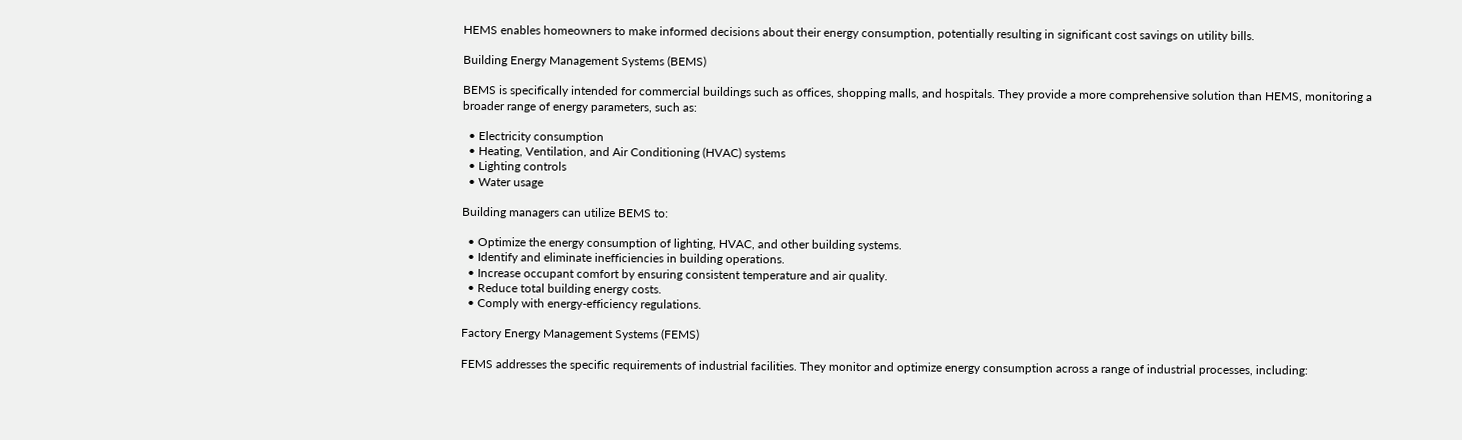HEMS enables homeowners to make informed decisions about their energy consumption, potentially resulting in significant cost savings on utility bills.

Building Energy Management Systems (BEMS)

BEMS is specifically intended for commercial buildings such as offices, shopping malls, and hospitals. They provide a more comprehensive solution than HEMS, monitoring a broader range of energy parameters, such as:

  • Electricity consumption
  • Heating, Ventilation, and Air Conditioning (HVAC) systems
  • Lighting controls
  • Water usage

Building managers can utilize BEMS to:

  • Optimize the energy consumption of lighting, HVAC, and other building systems.
  • Identify and eliminate inefficiencies in building operations.
  • Increase occupant comfort by ensuring consistent temperature and air quality.
  • Reduce total building energy costs.
  • Comply with energy-efficiency regulations.

Factory Energy Management Systems (FEMS)

FEMS addresses the specific requirements of industrial facilities. They monitor and optimize energy consumption across a range of industrial processes, including: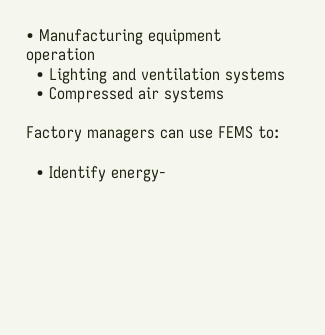• Manufacturing equipment operation
  • Lighting and ventilation systems
  • Compressed air systems

Factory managers can use FEMS to:

  • Identify energy-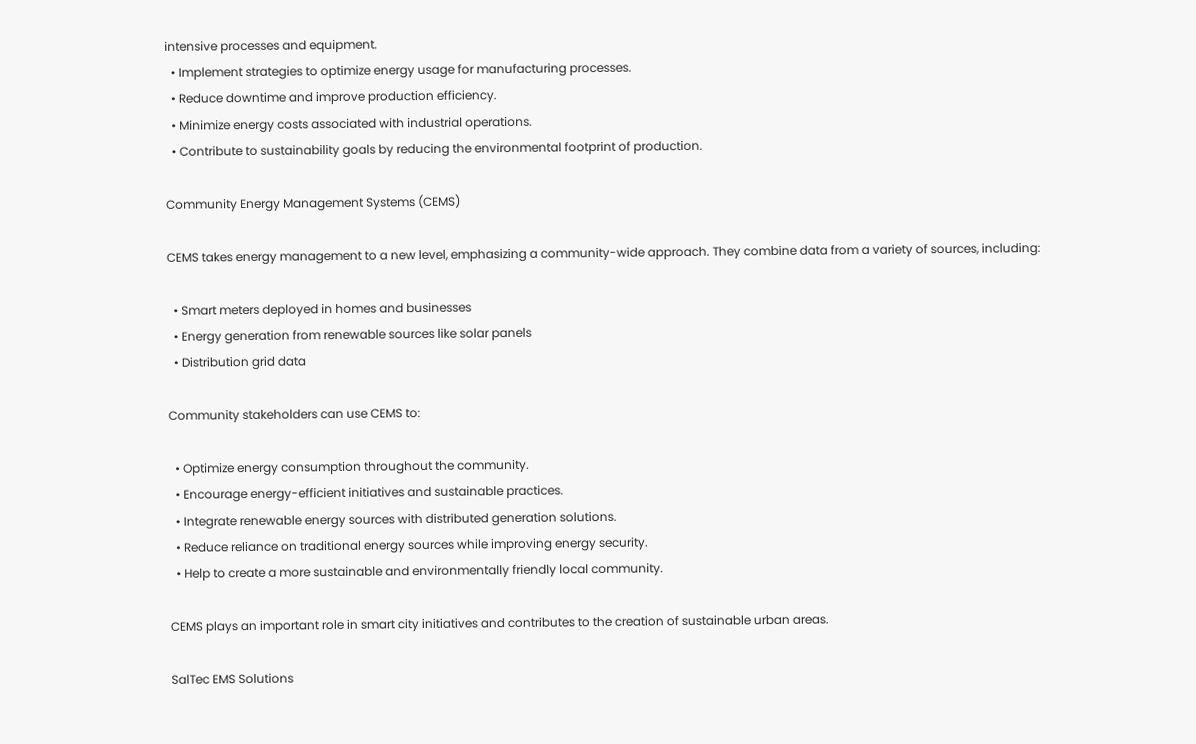intensive processes and equipment.
  • Implement strategies to optimize energy usage for manufacturing processes.
  • Reduce downtime and improve production efficiency.
  • Minimize energy costs associated with industrial operations.
  • Contribute to sustainability goals by reducing the environmental footprint of production.

Community Energy Management Systems (CEMS)

CEMS takes energy management to a new level, emphasizing a community-wide approach. They combine data from a variety of sources, including:

  • Smart meters deployed in homes and businesses
  • Energy generation from renewable sources like solar panels
  • Distribution grid data

Community stakeholders can use CEMS to:

  • Optimize energy consumption throughout the community.
  • Encourage energy-efficient initiatives and sustainable practices.
  • Integrate renewable energy sources with distributed generation solutions.
  • Reduce reliance on traditional energy sources while improving energy security.
  • Help to create a more sustainable and environmentally friendly local community.

CEMS plays an important role in smart city initiatives and contributes to the creation of sustainable urban areas.

SalTec EMS Solutions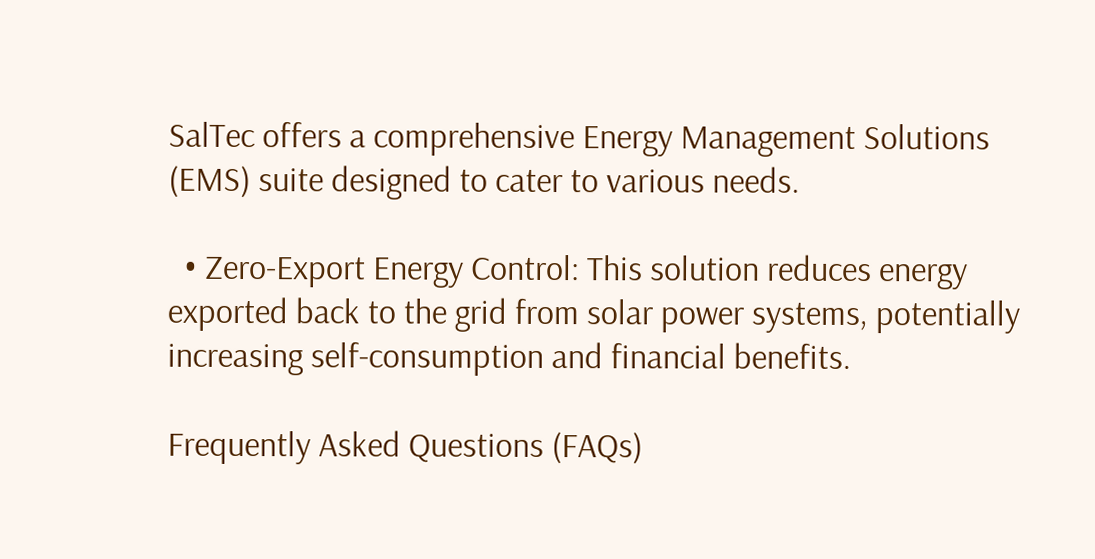SalTec offers a comprehensive Energy Management Solutions (EMS) suite designed to cater to various needs.

  • Zero-Export Energy Control: This solution reduces energy exported back to the grid from solar power systems, potentially increasing self-consumption and financial benefits.

Frequently Asked Questions (FAQs)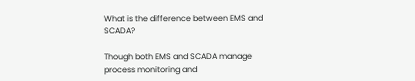What is the difference between EMS and SCADA?

Though both EMS and SCADA manage process monitoring and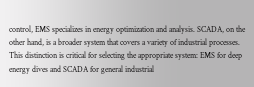control, EMS specializes in energy optimization and analysis. SCADA, on the other hand, is a broader system that covers a variety of industrial processes. This distinction is critical for selecting the appropriate system: EMS for deep energy dives and SCADA for general industrial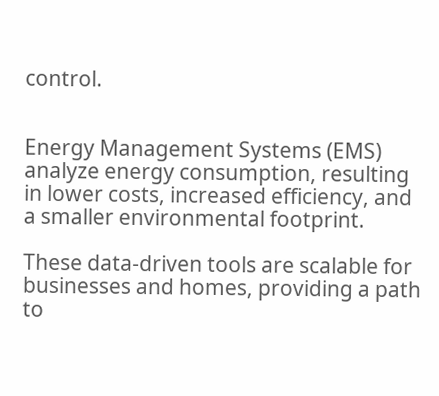control.


Energy Management Systems (EMS) analyze energy consumption, resulting in lower costs, increased efficiency, and a smaller environmental footprint.

These data-driven tools are scalable for businesses and homes, providing a path to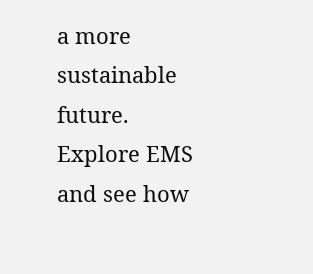a more sustainable future. Explore EMS and see how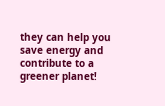they can help you save energy and contribute to a greener planet!